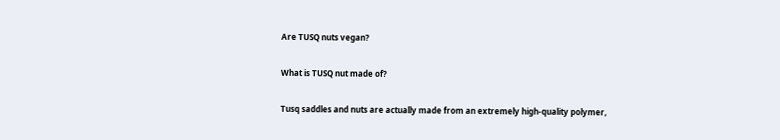Are TUSQ nuts vegan?

What is TUSQ nut made of?

Tusq saddles and nuts are actually made from an extremely high-quality polymer,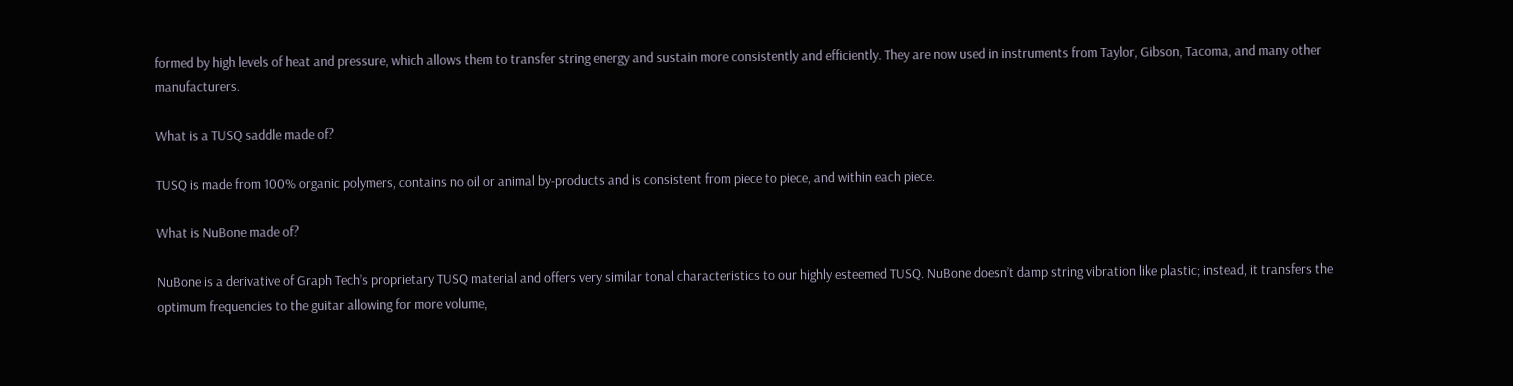formed by high levels of heat and pressure, which allows them to transfer string energy and sustain more consistently and efficiently. They are now used in instruments from Taylor, Gibson, Tacoma, and many other manufacturers.

What is a TUSQ saddle made of?

TUSQ is made from 100% organic polymers, contains no oil or animal by-products and is consistent from piece to piece, and within each piece.

What is NuBone made of?

NuBone is a derivative of Graph Tech’s proprietary TUSQ material and offers very similar tonal characteristics to our highly esteemed TUSQ. NuBone doesn’t damp string vibration like plastic; instead, it transfers the optimum frequencies to the guitar allowing for more volume,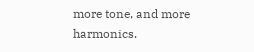more tone, and more harmonics.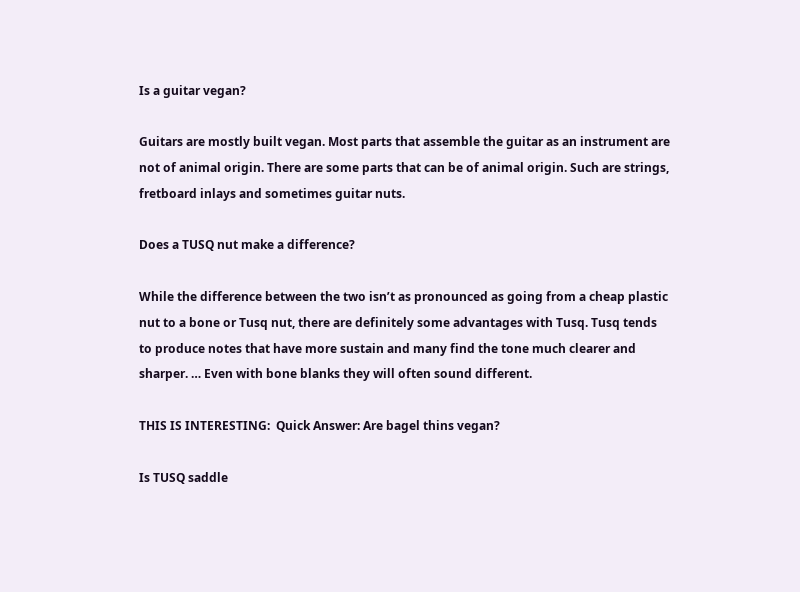Is a guitar vegan?

Guitars are mostly built vegan. Most parts that assemble the guitar as an instrument are not of animal origin. There are some parts that can be of animal origin. Such are strings, fretboard inlays and sometimes guitar nuts.

Does a TUSQ nut make a difference?

While the difference between the two isn’t as pronounced as going from a cheap plastic nut to a bone or Tusq nut, there are definitely some advantages with Tusq. Tusq tends to produce notes that have more sustain and many find the tone much clearer and sharper. … Even with bone blanks they will often sound different.

THIS IS INTERESTING:  Quick Answer: Are bagel thins vegan?

Is TUSQ saddle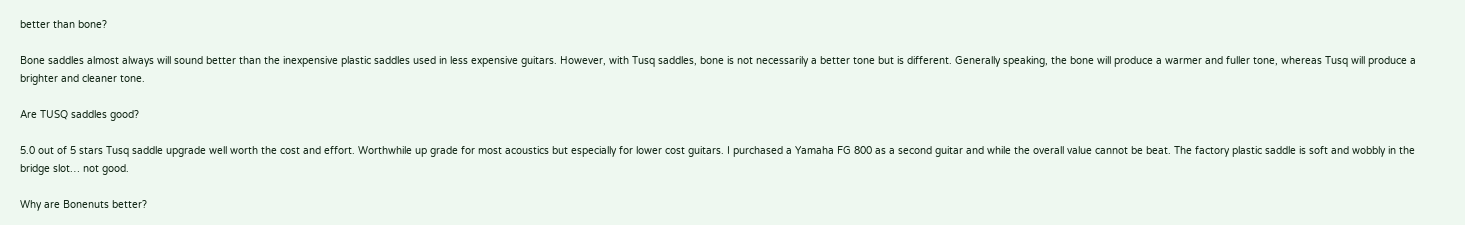better than bone?

Bone saddles almost always will sound better than the inexpensive plastic saddles used in less expensive guitars. However, with Tusq saddles, bone is not necessarily a better tone but is different. Generally speaking, the bone will produce a warmer and fuller tone, whereas Tusq will produce a brighter and cleaner tone.

Are TUSQ saddles good?

5.0 out of 5 stars Tusq saddle upgrade well worth the cost and effort. Worthwhile up grade for most acoustics but especially for lower cost guitars. I purchased a Yamaha FG 800 as a second guitar and while the overall value cannot be beat. The factory plastic saddle is soft and wobbly in the bridge slot… not good.

Why are Bonenuts better?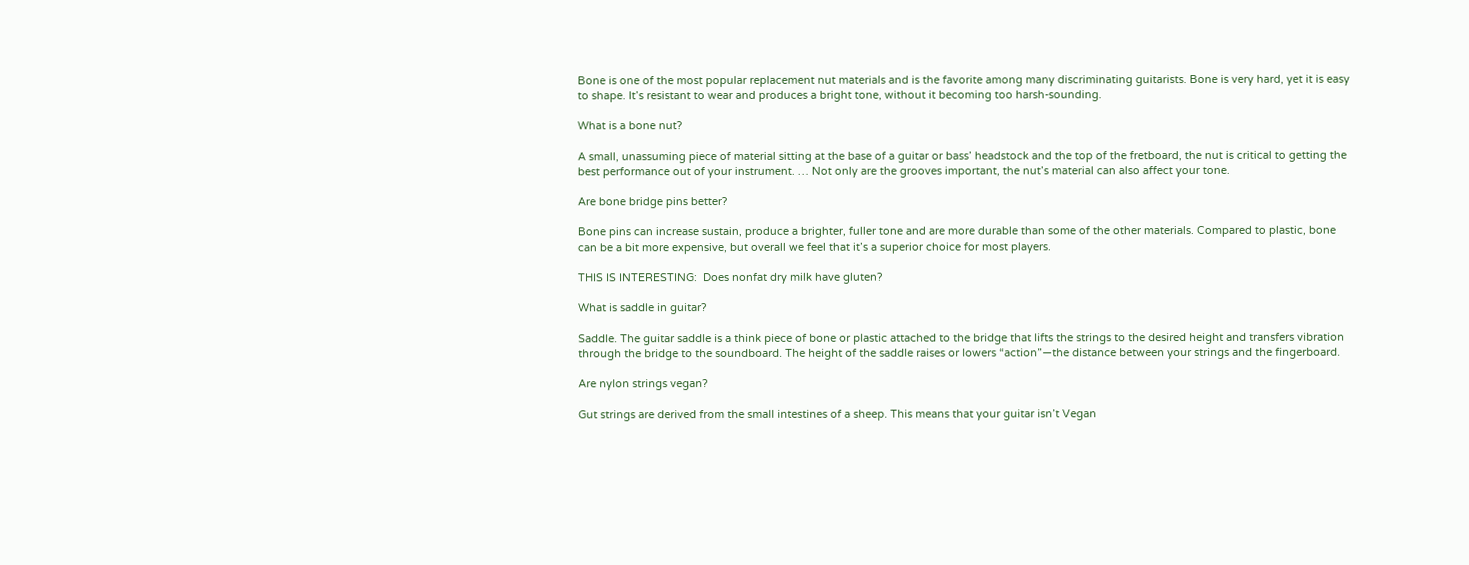Bone is one of the most popular replacement nut materials and is the favorite among many discriminating guitarists. Bone is very hard, yet it is easy to shape. It’s resistant to wear and produces a bright tone, without it becoming too harsh-sounding.

What is a bone nut?

A small, unassuming piece of material sitting at the base of a guitar or bass’ headstock and the top of the fretboard, the nut is critical to getting the best performance out of your instrument. … Not only are the grooves important, the nut’s material can also affect your tone.

Are bone bridge pins better?

Bone pins can increase sustain, produce a brighter, fuller tone and are more durable than some of the other materials. Compared to plastic, bone can be a bit more expensive, but overall we feel that it’s a superior choice for most players.

THIS IS INTERESTING:  Does nonfat dry milk have gluten?

What is saddle in guitar?

Saddle. The guitar saddle is a think piece of bone or plastic attached to the bridge that lifts the strings to the desired height and transfers vibration through the bridge to the soundboard. The height of the saddle raises or lowers “action”—the distance between your strings and the fingerboard.

Are nylon strings vegan?

Gut strings are derived from the small intestines of a sheep. This means that your guitar isn’t Vegan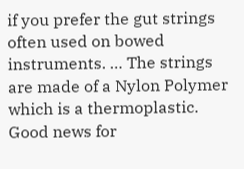if you prefer the gut strings often used on bowed instruments. … The strings are made of a Nylon Polymer which is a thermoplastic. Good news for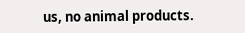us, no animal products.